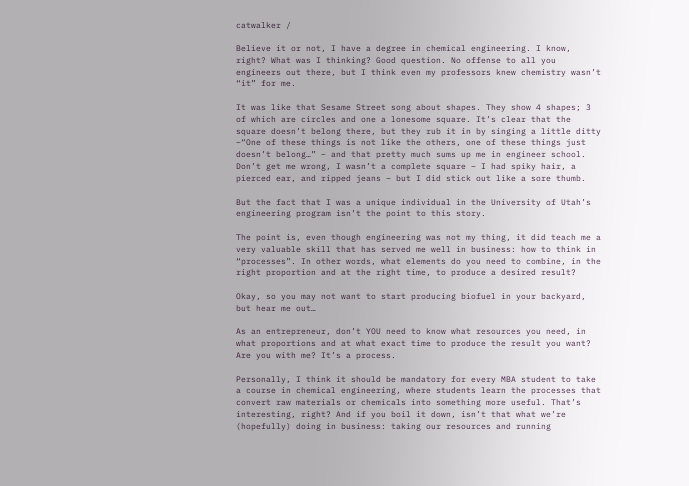catwalker /

Believe it or not, I have a degree in chemical engineering. I know, right? What was I thinking? Good question. No offense to all you engineers out there, but I think even my professors knew chemistry wasn’t “it” for me.

It was like that Sesame Street song about shapes. They show 4 shapes; 3 of which are circles and one a lonesome square. It’s clear that the square doesn’t belong there, but they rub it in by singing a little ditty –“One of these things is not like the others, one of these things just doesn’t belong…” – and that pretty much sums up me in engineer school. Don’t get me wrong, I wasn’t a complete square – I had spiky hair, a pierced ear, and ripped jeans – but I did stick out like a sore thumb.

But the fact that I was a unique individual in the University of Utah’s engineering program isn’t the point to this story.

The point is, even though engineering was not my thing, it did teach me a very valuable skill that has served me well in business: how to think in “processes”. In other words, what elements do you need to combine, in the right proportion and at the right time, to produce a desired result?

Okay, so you may not want to start producing biofuel in your backyard, but hear me out…

As an entrepreneur, don’t YOU need to know what resources you need, in what proportions and at what exact time to produce the result you want? Are you with me? It’s a process.

Personally, I think it should be mandatory for every MBA student to take a course in chemical engineering, where students learn the processes that convert raw materials or chemicals into something more useful. That’s interesting, right? And if you boil it down, isn’t that what we’re (hopefully) doing in business: taking our resources and running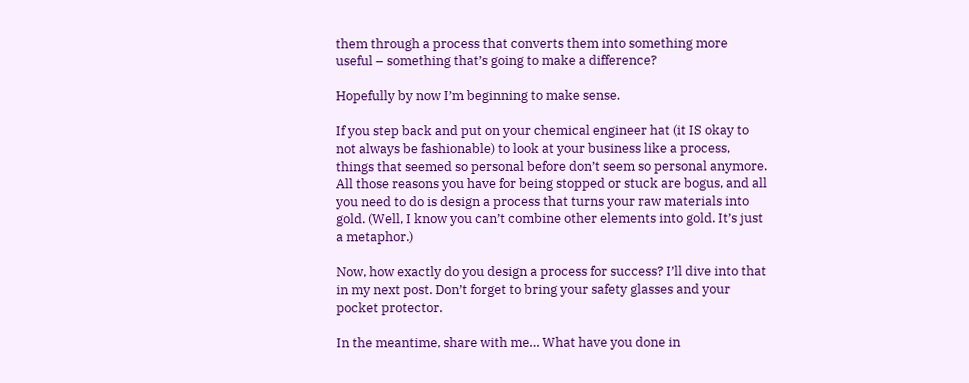them through a process that converts them into something more useful – something that’s going to make a difference?

Hopefully by now I’m beginning to make sense.

If you step back and put on your chemical engineer hat (it IS okay to not always be fashionable) to look at your business like a process, things that seemed so personal before don’t seem so personal anymore. All those reasons you have for being stopped or stuck are bogus, and all you need to do is design a process that turns your raw materials into gold. (Well, I know you can’t combine other elements into gold. It’s just a metaphor.)

Now, how exactly do you design a process for success? I’ll dive into that in my next post. Don’t forget to bring your safety glasses and your pocket protector.

In the meantime, share with me… What have you done in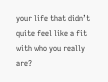your life that didn’t quite feel like a fit with who you really are?